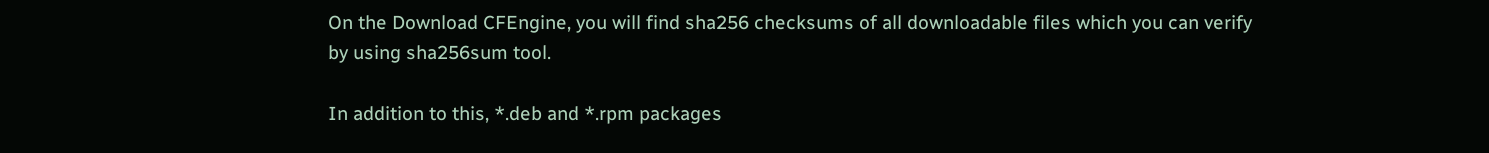On the Download CFEngine, you will find sha256 checksums of all downloadable files which you can verify by using sha256sum tool.

In addition to this, *.deb and *.rpm packages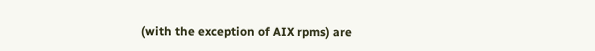(with the exception of AIX rpms) are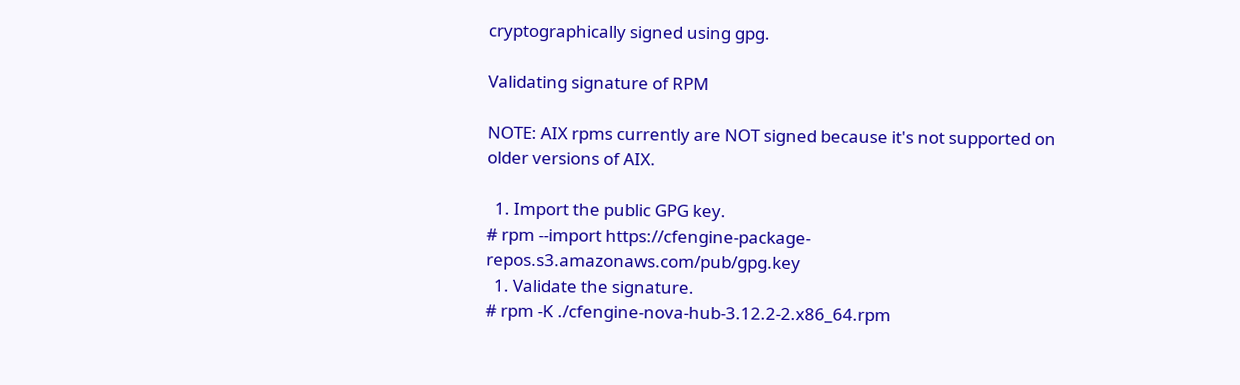cryptographically signed using gpg.

Validating signature of RPM

NOTE: AIX rpms currently are NOT signed because it's not supported on older versions of AIX.

  1. Import the public GPG key.
# rpm --import https://cfengine-package-repos.s3.amazonaws.com/pub/gpg.key
  1. Validate the signature.
# rpm -K ./cfengine-nova-hub-3.12.2-2.x86_64.rpm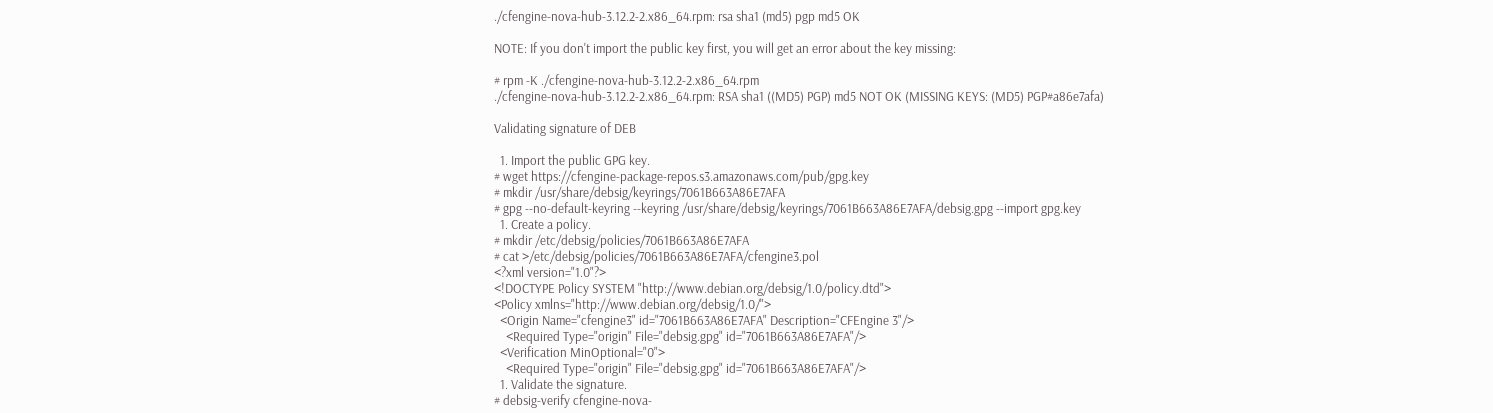./cfengine-nova-hub-3.12.2-2.x86_64.rpm: rsa sha1 (md5) pgp md5 OK

NOTE: If you don't import the public key first, you will get an error about the key missing:

# rpm -K ./cfengine-nova-hub-3.12.2-2.x86_64.rpm
./cfengine-nova-hub-3.12.2-2.x86_64.rpm: RSA sha1 ((MD5) PGP) md5 NOT OK (MISSING KEYS: (MD5) PGP#a86e7afa)

Validating signature of DEB

  1. Import the public GPG key.
# wget https://cfengine-package-repos.s3.amazonaws.com/pub/gpg.key
# mkdir /usr/share/debsig/keyrings/7061B663A86E7AFA
# gpg --no-default-keyring --keyring /usr/share/debsig/keyrings/7061B663A86E7AFA/debsig.gpg --import gpg.key
  1. Create a policy.
# mkdir /etc/debsig/policies/7061B663A86E7AFA
# cat >/etc/debsig/policies/7061B663A86E7AFA/cfengine3.pol
<?xml version="1.0"?>
<!DOCTYPE Policy SYSTEM "http://www.debian.org/debsig/1.0/policy.dtd">
<Policy xmlns="http://www.debian.org/debsig/1.0/">
  <Origin Name="cfengine3" id="7061B663A86E7AFA" Description="CFEngine 3"/>
    <Required Type="origin" File="debsig.gpg" id="7061B663A86E7AFA"/>
  <Verification MinOptional="0">
    <Required Type="origin" File="debsig.gpg" id="7061B663A86E7AFA"/>
  1. Validate the signature.
# debsig-verify cfengine-nova-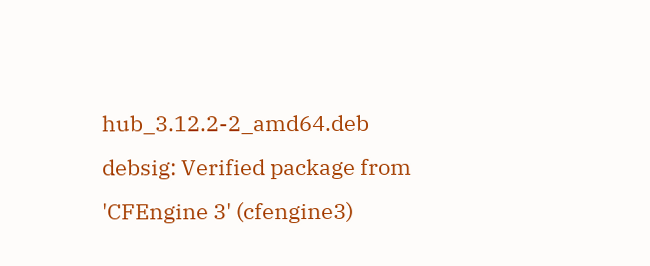hub_3.12.2-2_amd64.deb
debsig: Verified package from 'CFEngine 3' (cfengine3)